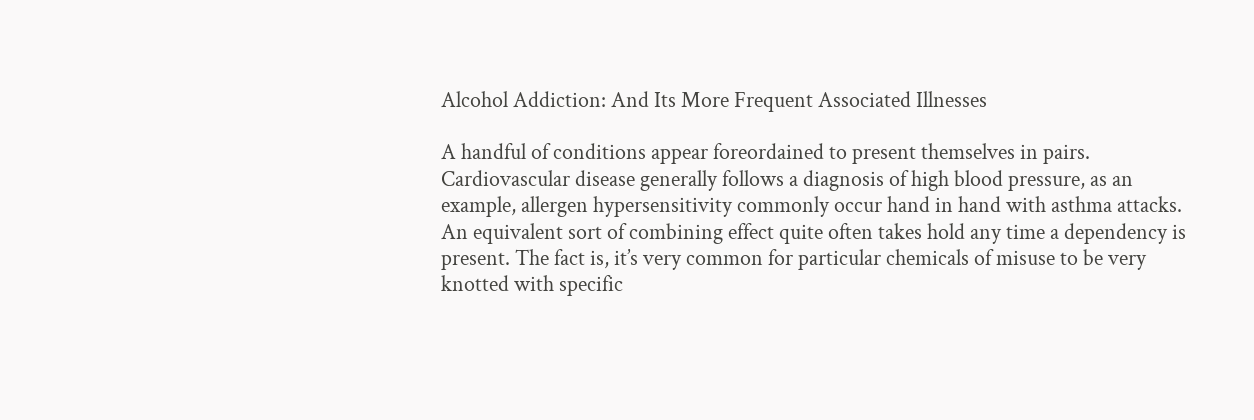Alcohol Addiction: And Its More Frequent Associated Illnesses

A handful of conditions appear foreordained to present themselves in pairs. Cardiovascular disease generally follows a diagnosis of high blood pressure, as an example, allergen hypersensitivity commonly occur hand in hand with asthma attacks. An equivalent sort of combining effect quite often takes hold any time a dependency is present. The fact is, it’s very common for particular chemicals of misuse to be very knotted with specific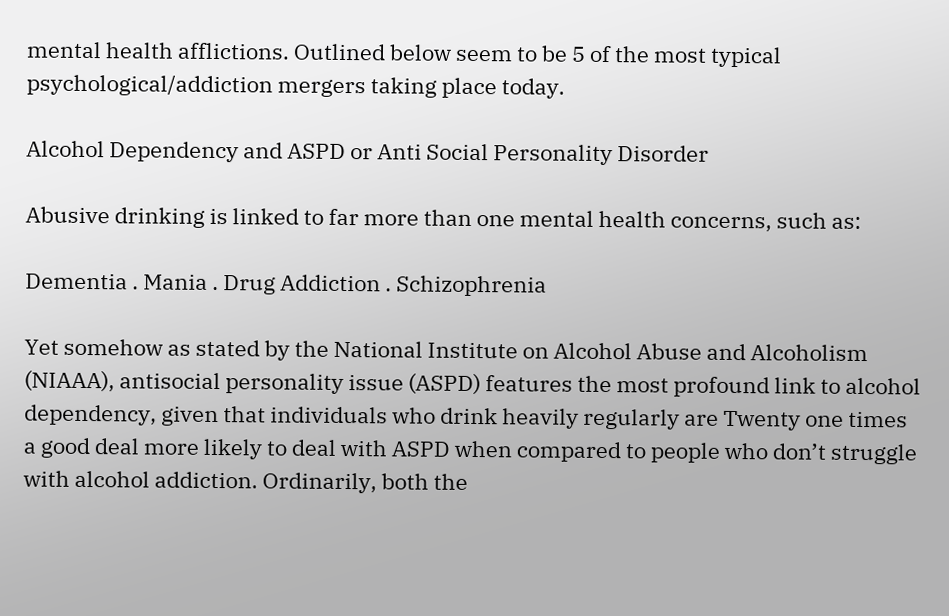mental health afflictions. Outlined below seem to be 5 of the most typical psychological/addiction mergers taking place today.

Alcohol Dependency and ASPD or Anti Social Personality Disorder

Abusive drinking is linked to far more than one mental health concerns, such as:

Dementia . Mania . Drug Addiction . Schizophrenia

Yet somehow as stated by the National Institute on Alcohol Abuse and Alcoholism (NIAAA), antisocial personality issue (ASPD) features the most profound link to alcohol dependency, given that individuals who drink heavily regularly are Twenty one times a good deal more likely to deal with ASPD when compared to people who don’t struggle with alcohol addiction. Ordinarily, both the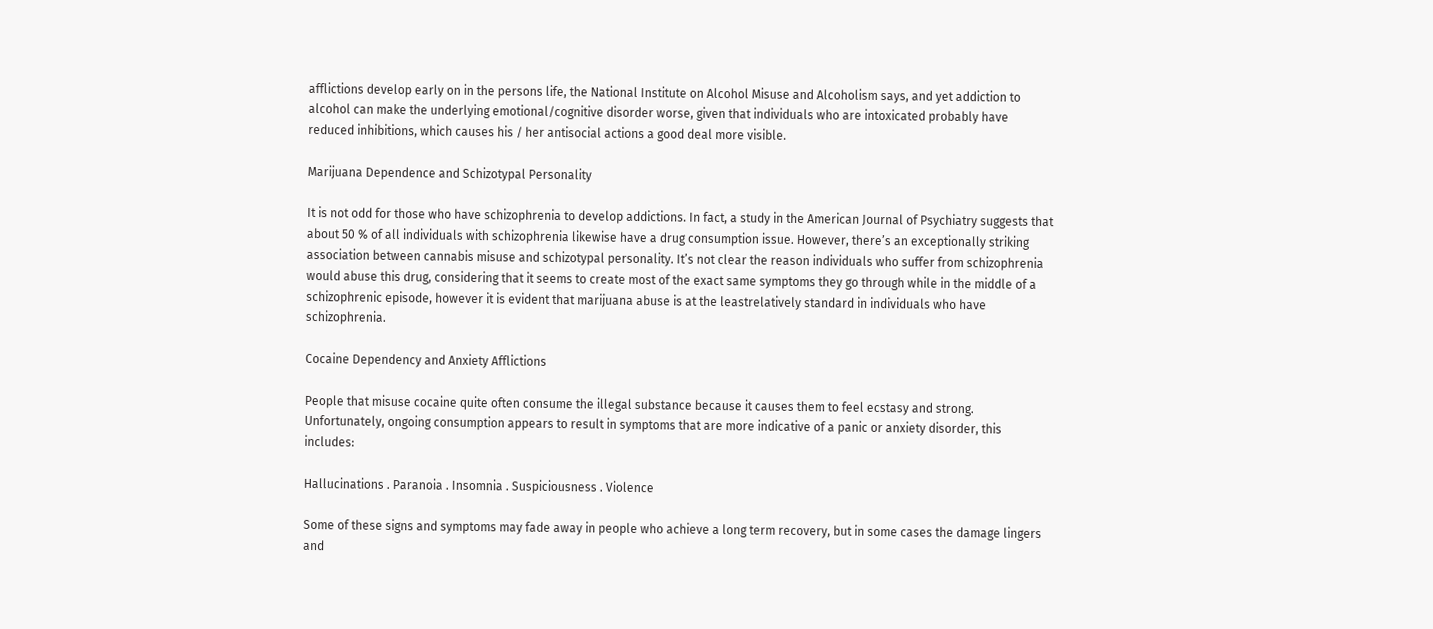afflictions develop early on in the persons life, the National Institute on Alcohol Misuse and Alcoholism says, and yet addiction to alcohol can make the underlying emotional/cognitive disorder worse, given that individuals who are intoxicated probably have reduced inhibitions, which causes his / her antisocial actions a good deal more visible.

Marijuana Dependence and Schizotypal Personality

It is not odd for those who have schizophrenia to develop addictions. In fact, a study in the American Journal of Psychiatry suggests that about 50 % of all individuals with schizophrenia likewise have a drug consumption issue. However, there’s an exceptionally striking association between cannabis misuse and schizotypal personality. It’s not clear the reason individuals who suffer from schizophrenia would abuse this drug, considering that it seems to create most of the exact same symptoms they go through while in the middle of a schizophrenic episode, however it is evident that marijuana abuse is at the leastrelatively standard in individuals who have schizophrenia.

Cocaine Dependency and Anxiety Afflictions

People that misuse cocaine quite often consume the illegal substance because it causes them to feel ecstasy and strong. Unfortunately, ongoing consumption appears to result in symptoms that are more indicative of a panic or anxiety disorder, this includes:

Hallucinations . Paranoia . Insomnia . Suspiciousness . Violence

Some of these signs and symptoms may fade away in people who achieve a long term recovery, but in some cases the damage lingers and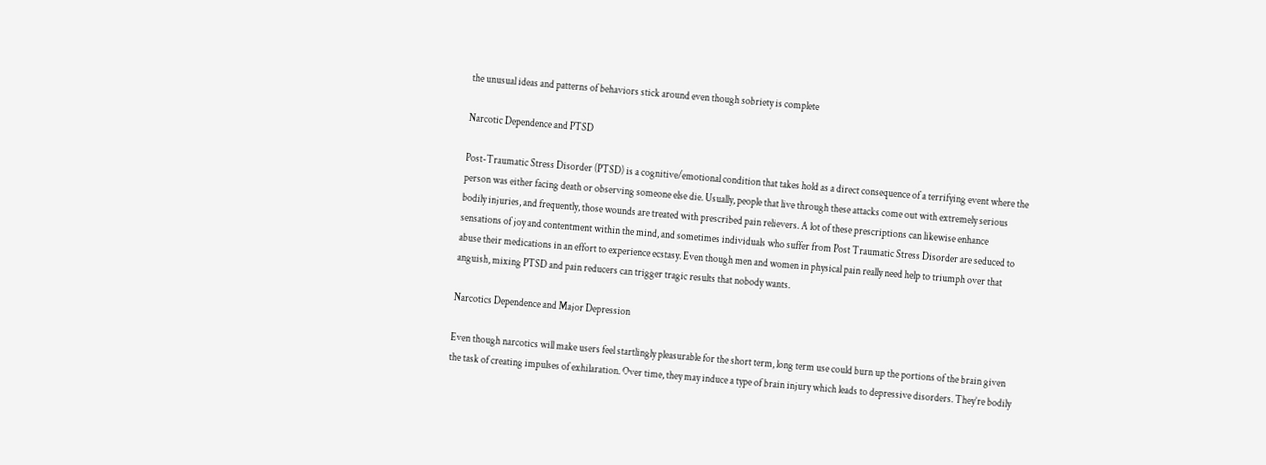the unusual ideas and patterns of behaviors stick around even though sobriety is complete

Narcotic Dependence and PTSD

Post-Traumatic Stress Disorder (PTSD) is a cognitive/emotional condition that takes hold as a direct consequence of a terrifying event where the person was either facing death or observing someone else die. Usually, people that live through these attacks come out with extremely serious bodily injuries, and frequently, those wounds are treated with prescribed pain relievers. A lot of these prescriptions can likewise enhance sensations of joy and contentment within the mind, and sometimes individuals who suffer from Post Traumatic Stress Disorder are seduced to abuse their medications in an effort to experience ecstasy. Even though men and women in physical pain really need help to triumph over that anguish, mixing PTSD and pain reducers can trigger tragic results that nobody wants.

Narcotics Dependence and Major Depression

Even though narcotics will make users feel startlingly pleasurable for the short term, long term use could burn up the portions of the brain given the task of creating impulses of exhilaration. Over time, they may induce a type of brain injury which leads to depressive disorders. They’re bodily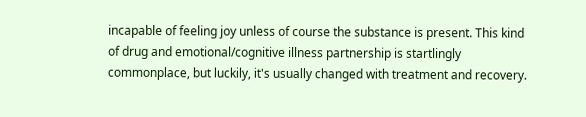incapable of feeling joy unless of course the substance is present. This kind of drug and emotional/cognitive illness partnership is startlingly commonplace, but luckily, it's usually changed with treatment and recovery.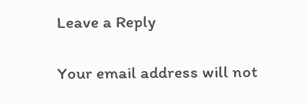Leave a Reply

Your email address will not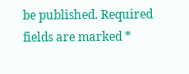be published. Required fields are marked *